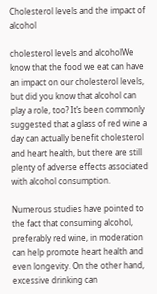Cholesterol levels and the impact of alcohol

cholesterol levels and alcoholWe know that the food we eat can have an impact on our cholesterol levels, but did you know that alcohol can play a role, too? It’s been commonly suggested that a glass of red wine a day can actually benefit cholesterol and heart health, but there are still plenty of adverse effects associated with alcohol consumption.

Numerous studies have pointed to the fact that consuming alcohol, preferably red wine, in moderation can help promote heart health and even longevity. On the other hand, excessive drinking can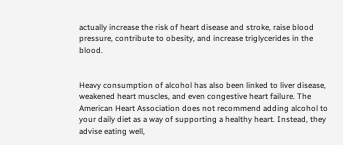actually increase the risk of heart disease and stroke, raise blood pressure, contribute to obesity, and increase triglycerides in the blood.


Heavy consumption of alcohol has also been linked to liver disease, weakened heart muscles, and even congestive heart failure. The American Heart Association does not recommend adding alcohol to your daily diet as a way of supporting a healthy heart. Instead, they advise eating well,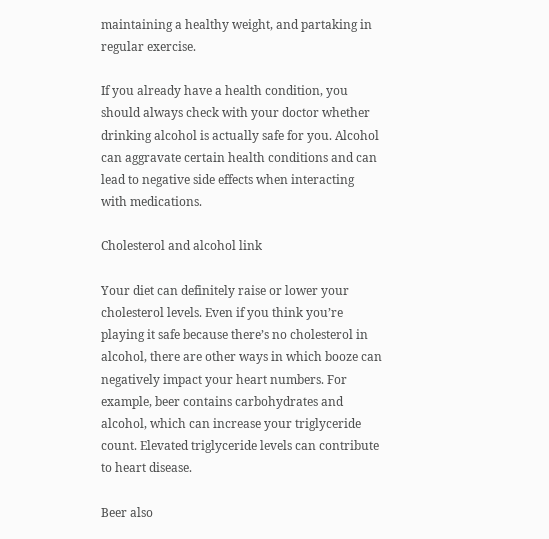maintaining a healthy weight, and partaking in regular exercise.

If you already have a health condition, you should always check with your doctor whether drinking alcohol is actually safe for you. Alcohol can aggravate certain health conditions and can lead to negative side effects when interacting with medications.

Cholesterol and alcohol link

Your diet can definitely raise or lower your cholesterol levels. Even if you think you’re playing it safe because there’s no cholesterol in alcohol, there are other ways in which booze can negatively impact your heart numbers. For example, beer contains carbohydrates and alcohol, which can increase your triglyceride count. Elevated triglyceride levels can contribute to heart disease.

Beer also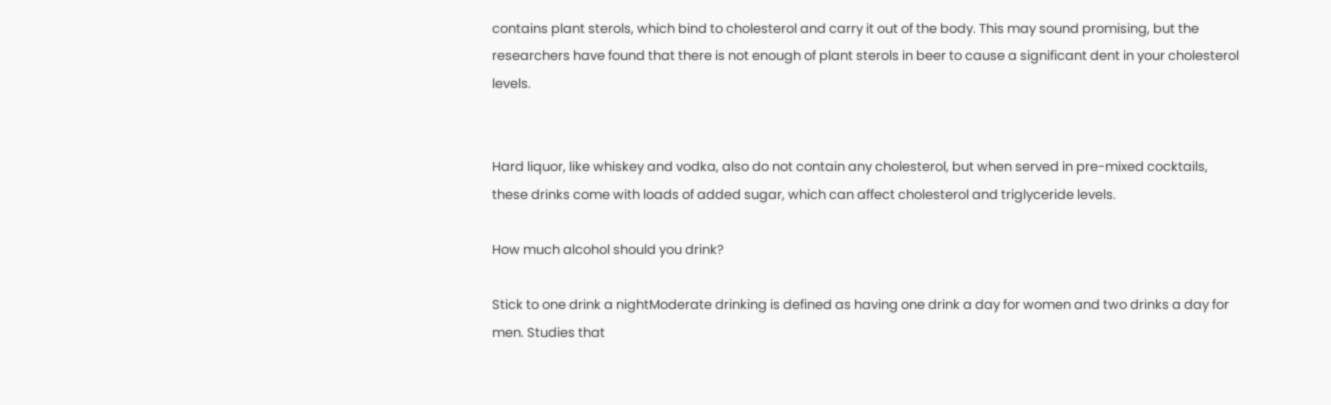contains plant sterols, which bind to cholesterol and carry it out of the body. This may sound promising, but the researchers have found that there is not enough of plant sterols in beer to cause a significant dent in your cholesterol levels.


Hard liquor, like whiskey and vodka, also do not contain any cholesterol, but when served in pre-mixed cocktails, these drinks come with loads of added sugar, which can affect cholesterol and triglyceride levels.

How much alcohol should you drink?

Stick to one drink a nightModerate drinking is defined as having one drink a day for women and two drinks a day for men. Studies that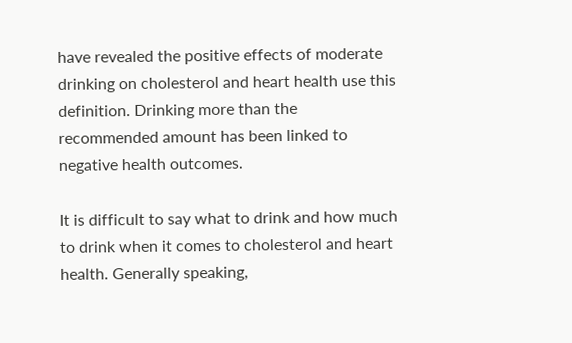have revealed the positive effects of moderate drinking on cholesterol and heart health use this definition. Drinking more than the recommended amount has been linked to negative health outcomes.

It is difficult to say what to drink and how much to drink when it comes to cholesterol and heart health. Generally speaking,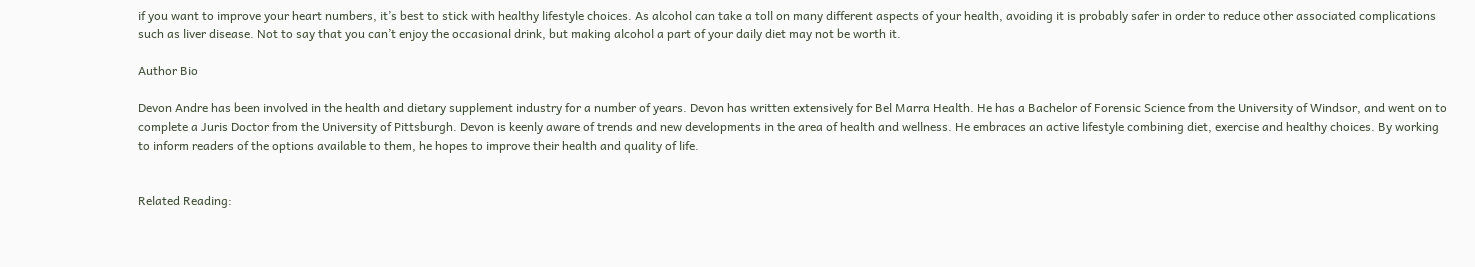if you want to improve your heart numbers, it’s best to stick with healthy lifestyle choices. As alcohol can take a toll on many different aspects of your health, avoiding it is probably safer in order to reduce other associated complications such as liver disease. Not to say that you can’t enjoy the occasional drink, but making alcohol a part of your daily diet may not be worth it.

Author Bio

Devon Andre has been involved in the health and dietary supplement industry for a number of years. Devon has written extensively for Bel Marra Health. He has a Bachelor of Forensic Science from the University of Windsor, and went on to complete a Juris Doctor from the University of Pittsburgh. Devon is keenly aware of trends and new developments in the area of health and wellness. He embraces an active lifestyle combining diet, exercise and healthy choices. By working to inform readers of the options available to them, he hopes to improve their health and quality of life.


Related Reading: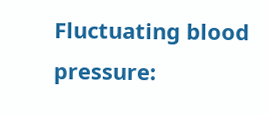Fluctuating blood pressure: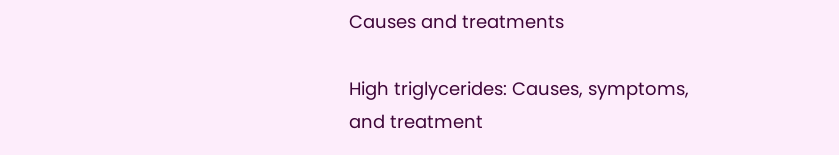Causes and treatments

High triglycerides: Causes, symptoms, and treatment